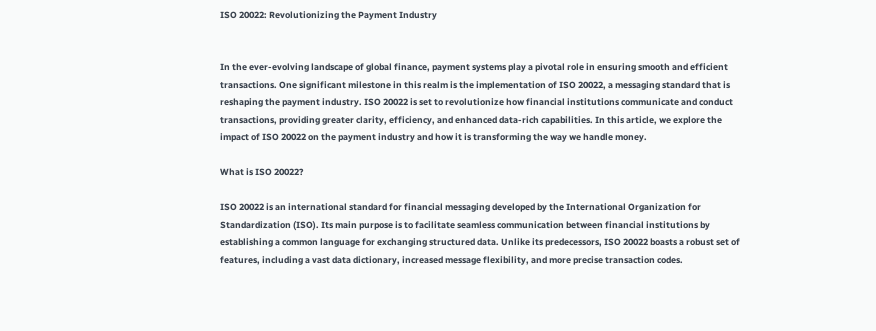ISO 20022: Revolutionizing the Payment Industry


In the ever-evolving landscape of global finance, payment systems play a pivotal role in ensuring smooth and efficient transactions. One significant milestone in this realm is the implementation of ISO 20022, a messaging standard that is reshaping the payment industry. ISO 20022 is set to revolutionize how financial institutions communicate and conduct transactions, providing greater clarity, efficiency, and enhanced data-rich capabilities. In this article, we explore the impact of ISO 20022 on the payment industry and how it is transforming the way we handle money.

What is ISO 20022?

ISO 20022 is an international standard for financial messaging developed by the International Organization for Standardization (ISO). Its main purpose is to facilitate seamless communication between financial institutions by establishing a common language for exchanging structured data. Unlike its predecessors, ISO 20022 boasts a robust set of features, including a vast data dictionary, increased message flexibility, and more precise transaction codes.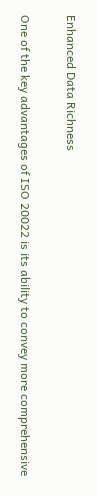Enhanced Data Richness

One of the key advantages of ISO 20022 is its ability to convey more comprehensive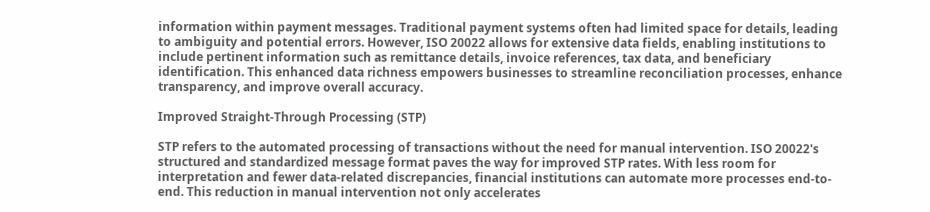information within payment messages. Traditional payment systems often had limited space for details, leading to ambiguity and potential errors. However, ISO 20022 allows for extensive data fields, enabling institutions to include pertinent information such as remittance details, invoice references, tax data, and beneficiary identification. This enhanced data richness empowers businesses to streamline reconciliation processes, enhance transparency, and improve overall accuracy.

Improved Straight-Through Processing (STP)

STP refers to the automated processing of transactions without the need for manual intervention. ISO 20022's structured and standardized message format paves the way for improved STP rates. With less room for interpretation and fewer data-related discrepancies, financial institutions can automate more processes end-to-end. This reduction in manual intervention not only accelerates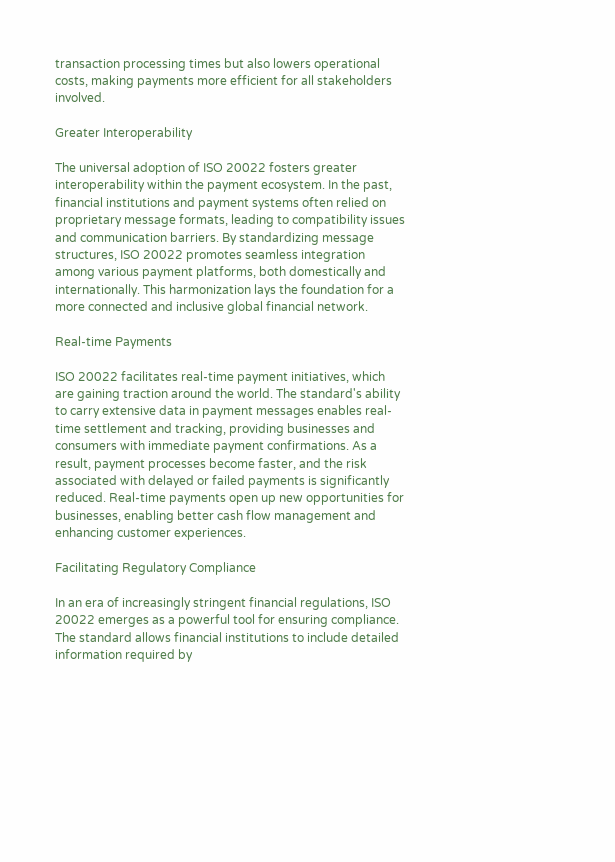transaction processing times but also lowers operational costs, making payments more efficient for all stakeholders involved.

Greater Interoperability

The universal adoption of ISO 20022 fosters greater interoperability within the payment ecosystem. In the past, financial institutions and payment systems often relied on proprietary message formats, leading to compatibility issues and communication barriers. By standardizing message structures, ISO 20022 promotes seamless integration among various payment platforms, both domestically and internationally. This harmonization lays the foundation for a more connected and inclusive global financial network.

Real-time Payments

ISO 20022 facilitates real-time payment initiatives, which are gaining traction around the world. The standard's ability to carry extensive data in payment messages enables real-time settlement and tracking, providing businesses and consumers with immediate payment confirmations. As a result, payment processes become faster, and the risk associated with delayed or failed payments is significantly reduced. Real-time payments open up new opportunities for businesses, enabling better cash flow management and enhancing customer experiences.

Facilitating Regulatory Compliance

In an era of increasingly stringent financial regulations, ISO 20022 emerges as a powerful tool for ensuring compliance. The standard allows financial institutions to include detailed information required by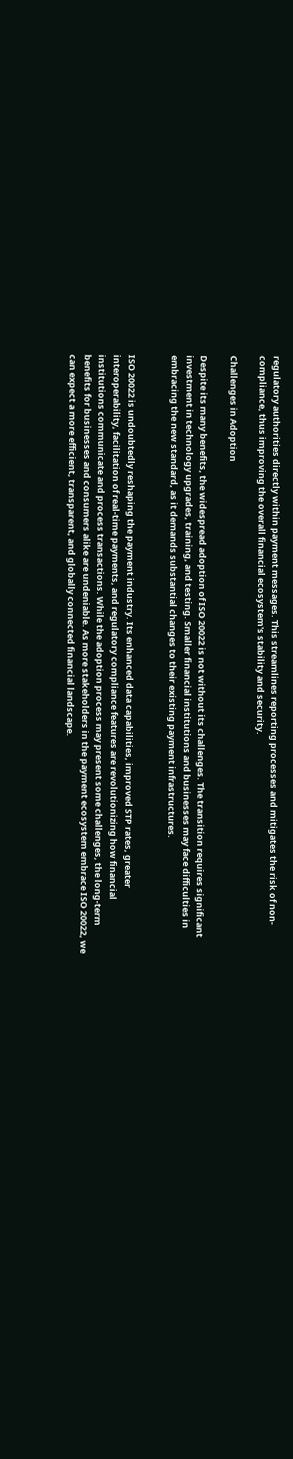regulatory authorities directly within payment messages. This streamlines reporting processes and mitigates the risk of non-compliance, thus improving the overall financial ecosystem's stability and security.

Challenges in Adoption

Despite its many benefits, the widespread adoption of ISO 20022 is not without its challenges. The transition requires significant investment in technology upgrades, training, and testing. Smaller financial institutions and businesses may face difficulties in embracing the new standard, as it demands substantial changes to their existing payment infrastructures.


ISO 20022 is undoubtedly reshaping the payment industry. Its enhanced data capabilities, improved STP rates, greater interoperability, facilitation of real-time payments, and regulatory compliance features are revolutionizing how financial institutions communicate and process transactions. While the adoption process may present some challenges, the long-term benefits for businesses and consumers alike are undeniable. As more stakeholders in the payment ecosystem embrace ISO 20022, we can expect a more efficient, transparent, and globally connected financial landscape.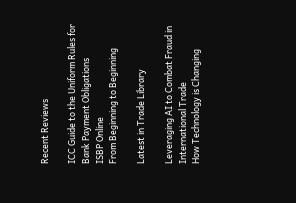Recent Reviews

ICC Guide to the Uniform Rules for Bank Payment Obligations
ISBP Online
From Beginning to Beginning

Latest in Trade Library

Leveraging AI to Combat Fraud in International Trade
How Technology is Changing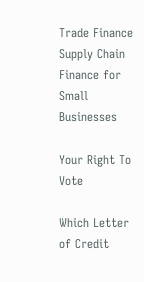Trade Finance
Supply Chain Finance for Small Businesses

Your Right To Vote

Which Letter of Credit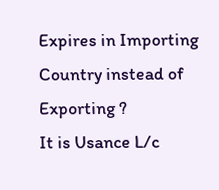Expires in Importing Country instead of Exporting ?
It is Usance L/c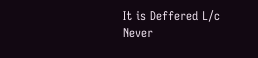It is Deffered L/c
Never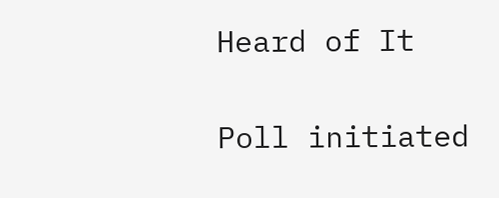Heard of It

Poll initiated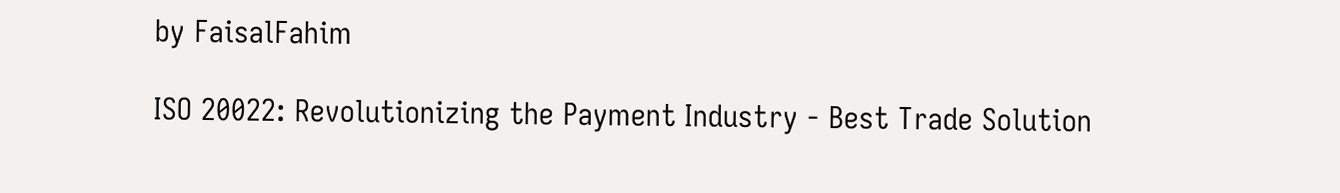by FaisalFahim

ISO 20022: Revolutionizing the Payment Industry - Best Trade Solution